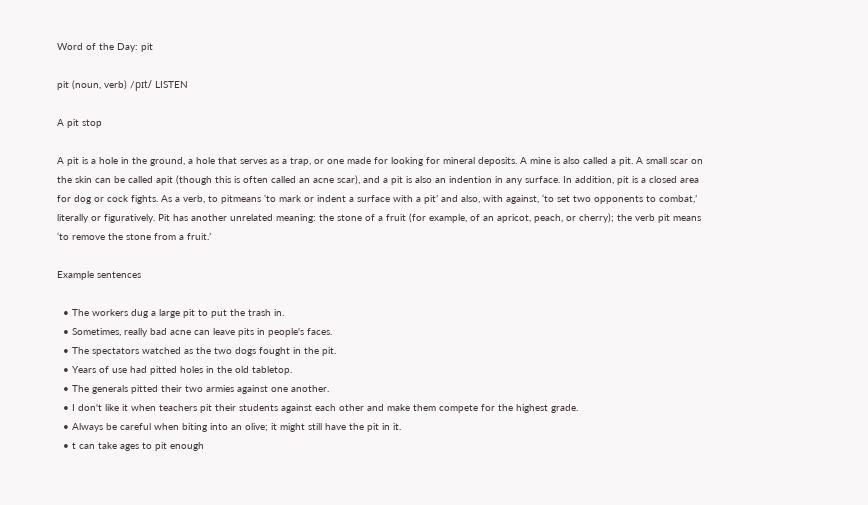Word of the Day: pit

pit (noun, verb) /pɪt/ LISTEN

A pit stop

A pit is a hole in the ground, a hole that serves as a trap, or one made for looking for mineral deposits. A mine is also called a pit. A small scar on the skin can be called apit (though this is often called an acne scar), and a pit is also an indention in any surface. In addition, pit is a closed area for dog or cock fights. As a verb, to pitmeans ‘to mark or indent a surface with a pit’ and also, with against, ‘to set two opponents to combat,’ literally or figuratively. Pit has another unrelated meaning: the stone of a fruit (for example, of an apricot, peach, or cherry); the verb pit means ‘to remove the stone from a fruit.’

Example sentences

  • The workers dug a large pit to put the trash in.
  • Sometimes, really bad acne can leave pits in people's faces.
  • The spectators watched as the two dogs fought in the pit.
  • Years of use had pitted holes in the old tabletop.
  • The generals pitted their two armies against one another.
  • I don't like it when teachers pit their students against each other and make them compete for the highest grade.
  • Always be careful when biting into an olive; it might still have the pit in it.
  • t can take ages to pit enough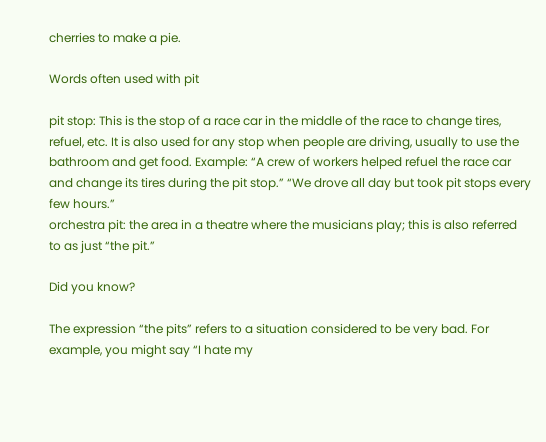cherries to make a pie.

Words often used with pit

pit stop: This is the stop of a race car in the middle of the race to change tires, refuel, etc. It is also used for any stop when people are driving, usually to use the bathroom and get food. Example: “A crew of workers helped refuel the race car and change its tires during the pit stop.” “We drove all day but took pit stops every few hours.”
orchestra pit: the area in a theatre where the musicians play; this is also referred to as just “the pit.”

Did you know?

The expression “the pits” refers to a situation considered to be very bad. For example, you might say “I hate my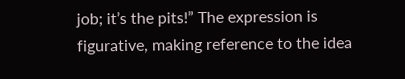job; it’s the pits!” The expression is figurative, making reference to the idea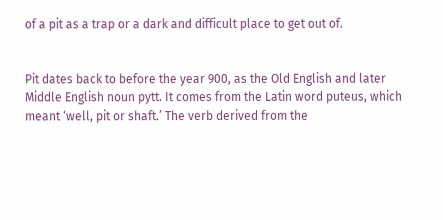of a pit as a trap or a dark and difficult place to get out of.


Pit dates back to before the year 900, as the Old English and later Middle English noun pytt. It comes from the Latin word puteus, which meant ‘well, pit or shaft.’ The verb derived from the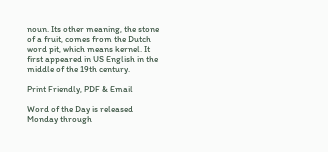noun. Its other meaning, the stone of a fruit, comes from the Dutch word pit, which means kernel. It first appeared in US English in the middle of the 19th century.

Print Friendly, PDF & Email

Word of the Day is released Monday through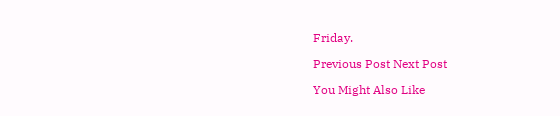Friday.

Previous Post Next Post

You Might Also Like